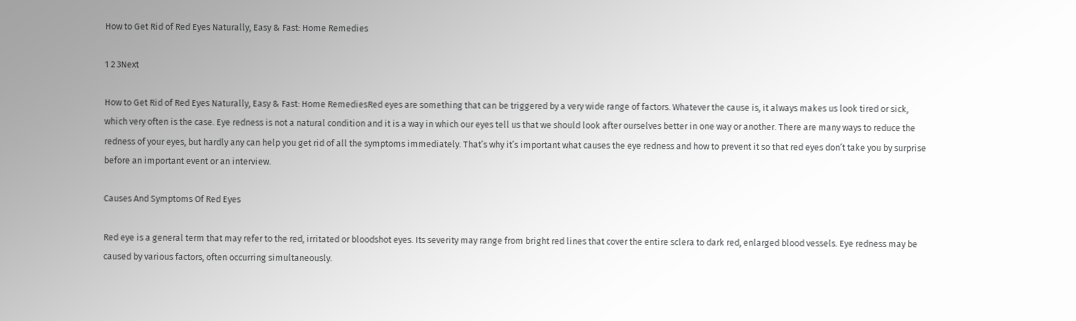How to Get Rid of Red Eyes Naturally, Easy & Fast: Home Remedies

1 2 3Next

How to Get Rid of Red Eyes Naturally, Easy & Fast: Home RemediesRed eyes are something that can be triggered by a very wide range of factors. Whatever the cause is, it always makes us look tired or sick, which very often is the case. Eye redness is not a natural condition and it is a way in which our eyes tell us that we should look after ourselves better in one way or another. There are many ways to reduce the redness of your eyes, but hardly any can help you get rid of all the symptoms immediately. That’s why it’s important what causes the eye redness and how to prevent it so that red eyes don’t take you by surprise before an important event or an interview.

Causes And Symptoms Of Red Eyes

Red eye is a general term that may refer to the red, irritated or bloodshot eyes. Its severity may range from bright red lines that cover the entire sclera to dark red, enlarged blood vessels. Eye redness may be caused by various factors, often occurring simultaneously.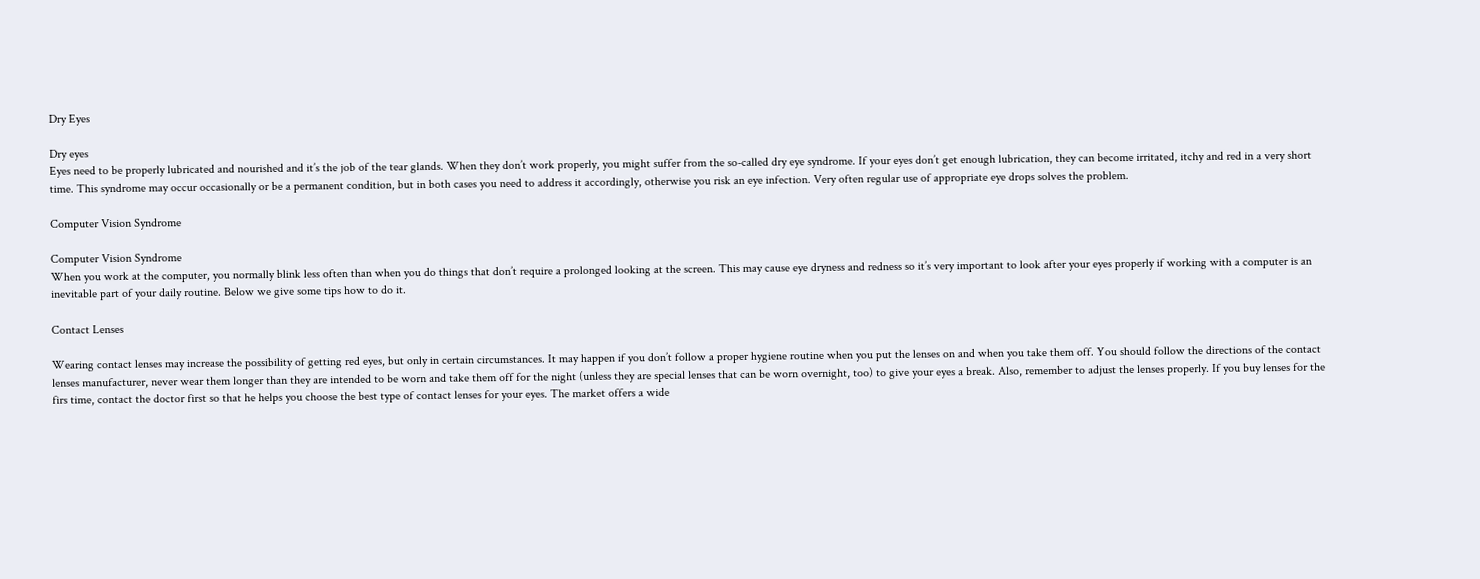Dry Eyes

Dry eyes
Eyes need to be properly lubricated and nourished and it’s the job of the tear glands. When they don’t work properly, you might suffer from the so-called dry eye syndrome. If your eyes don’t get enough lubrication, they can become irritated, itchy and red in a very short time. This syndrome may occur occasionally or be a permanent condition, but in both cases you need to address it accordingly, otherwise you risk an eye infection. Very often regular use of appropriate eye drops solves the problem.

Computer Vision Syndrome

Computer Vision Syndrome
When you work at the computer, you normally blink less often than when you do things that don’t require a prolonged looking at the screen. This may cause eye dryness and redness so it’s very important to look after your eyes properly if working with a computer is an inevitable part of your daily routine. Below we give some tips how to do it.

Contact Lenses

Wearing contact lenses may increase the possibility of getting red eyes, but only in certain circumstances. It may happen if you don’t follow a proper hygiene routine when you put the lenses on and when you take them off. You should follow the directions of the contact lenses manufacturer, never wear them longer than they are intended to be worn and take them off for the night (unless they are special lenses that can be worn overnight, too) to give your eyes a break. Also, remember to adjust the lenses properly. If you buy lenses for the firs time, contact the doctor first so that he helps you choose the best type of contact lenses for your eyes. The market offers a wide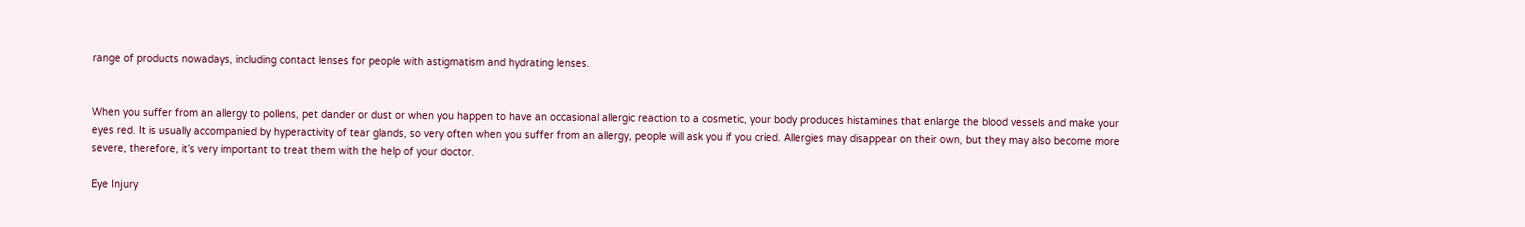range of products nowadays, including contact lenses for people with astigmatism and hydrating lenses.


When you suffer from an allergy to pollens, pet dander or dust or when you happen to have an occasional allergic reaction to a cosmetic, your body produces histamines that enlarge the blood vessels and make your eyes red. It is usually accompanied by hyperactivity of tear glands, so very often when you suffer from an allergy, people will ask you if you cried. Allergies may disappear on their own, but they may also become more severe, therefore, it’s very important to treat them with the help of your doctor.

Eye Injury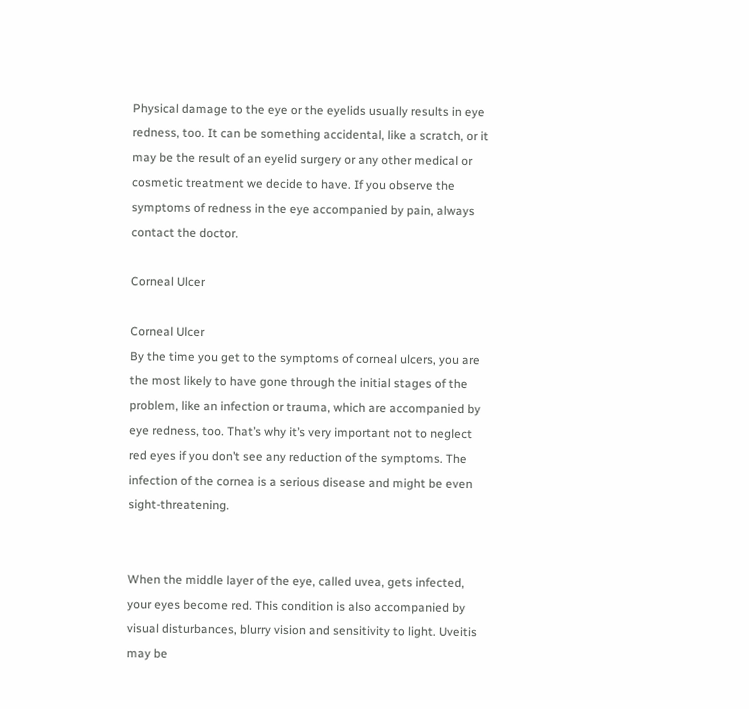Physical damage to the eye or the eyelids usually results in eye redness, too. It can be something accidental, like a scratch, or it may be the result of an eyelid surgery or any other medical or cosmetic treatment we decide to have. If you observe the symptoms of redness in the eye accompanied by pain, always contact the doctor.

Corneal Ulcer

Corneal Ulcer
By the time you get to the symptoms of corneal ulcers, you are the most likely to have gone through the initial stages of the problem, like an infection or trauma, which are accompanied by eye redness, too. That’s why it’s very important not to neglect red eyes if you don’t see any reduction of the symptoms. The infection of the cornea is a serious disease and might be even sight-threatening.


When the middle layer of the eye, called uvea, gets infected, your eyes become red. This condition is also accompanied by visual disturbances, blurry vision and sensitivity to light. Uveitis may be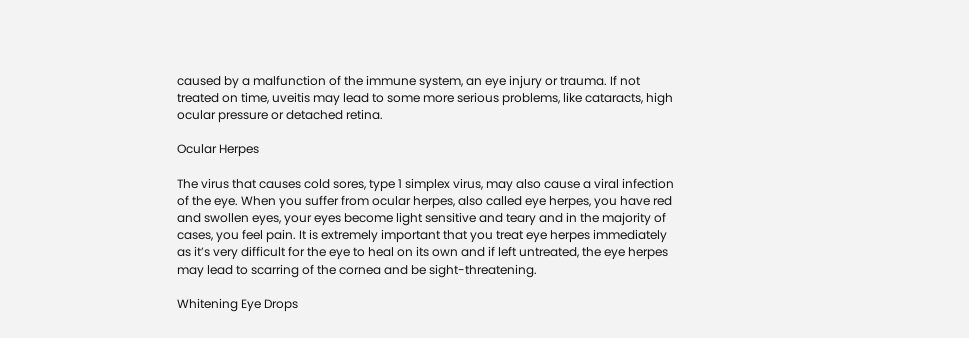caused by a malfunction of the immune system, an eye injury or trauma. If not treated on time, uveitis may lead to some more serious problems, like cataracts, high ocular pressure or detached retina.

Ocular Herpes

The virus that causes cold sores, type 1 simplex virus, may also cause a viral infection of the eye. When you suffer from ocular herpes, also called eye herpes, you have red and swollen eyes, your eyes become light sensitive and teary and in the majority of cases, you feel pain. It is extremely important that you treat eye herpes immediately as it’s very difficult for the eye to heal on its own and if left untreated, the eye herpes may lead to scarring of the cornea and be sight-threatening.

Whitening Eye Drops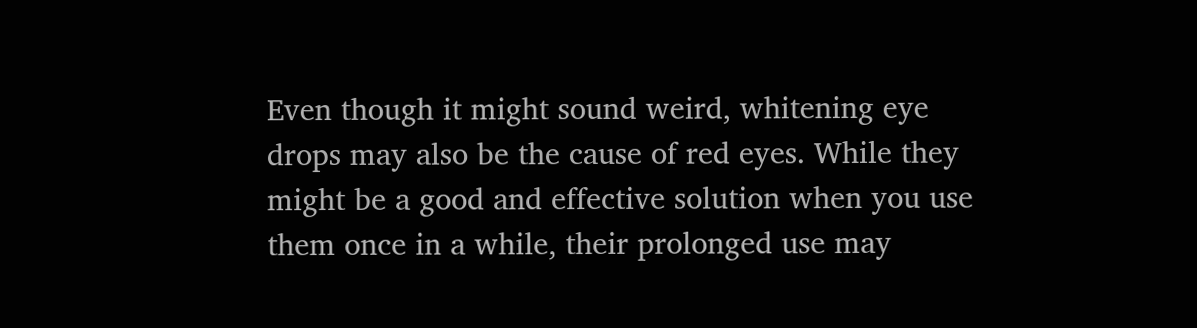Even though it might sound weird, whitening eye drops may also be the cause of red eyes. While they might be a good and effective solution when you use them once in a while, their prolonged use may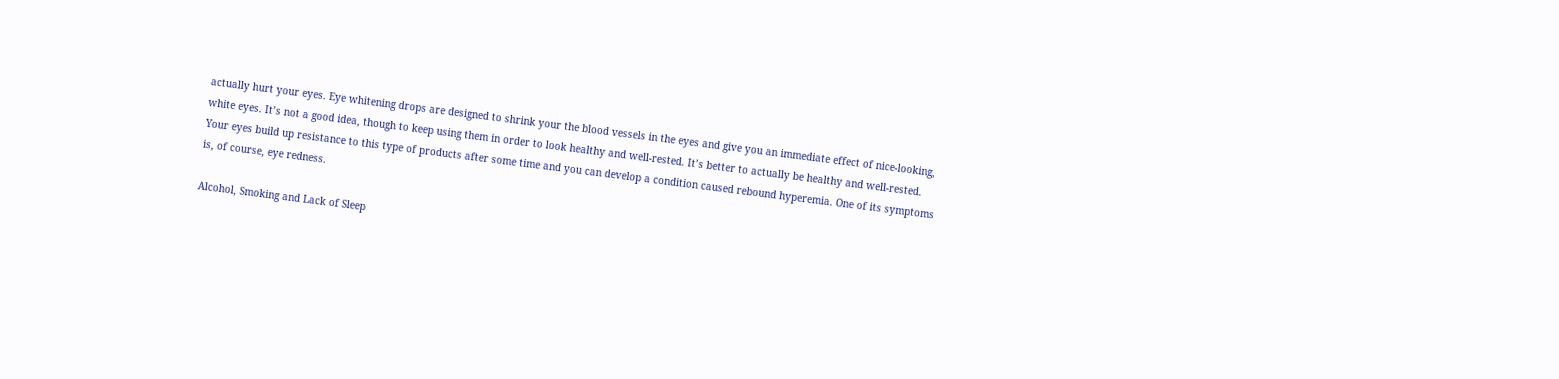actually hurt your eyes. Eye whitening drops are designed to shrink your the blood vessels in the eyes and give you an immediate effect of nice-looking, white eyes. It’s not a good idea, though to keep using them in order to look healthy and well-rested. It’s better to actually be healthy and well-rested. Your eyes build up resistance to this type of products after some time and you can develop a condition caused rebound hyperemia. One of its symptoms is, of course, eye redness.

Alcohol, Smoking and Lack of Sleep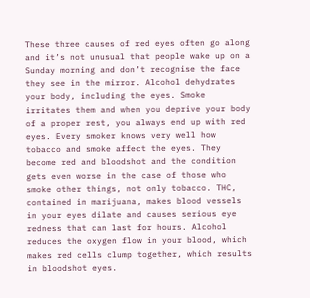These three causes of red eyes often go along and it’s not unusual that people wake up on a Sunday morning and don’t recognise the face they see in the mirror. Alcohol dehydrates your body, including the eyes. Smoke irritates them and when you deprive your body of a proper rest, you always end up with red eyes. Every smoker knows very well how tobacco and smoke affect the eyes. They become red and bloodshot and the condition gets even worse in the case of those who smoke other things, not only tobacco. THC, contained in marijuana, makes blood vessels in your eyes dilate and causes serious eye redness that can last for hours. Alcohol reduces the oxygen flow in your blood, which makes red cells clump together, which results in bloodshot eyes.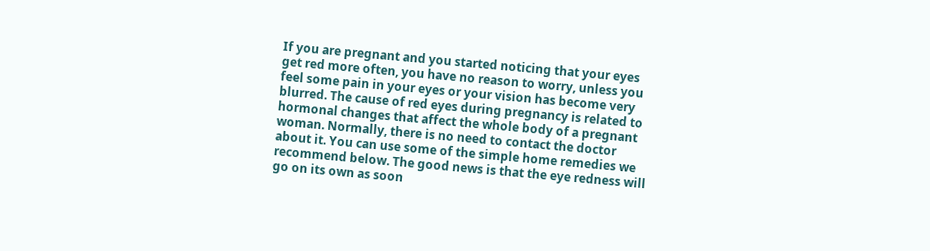If you are pregnant and you started noticing that your eyes get red more often, you have no reason to worry, unless you feel some pain in your eyes or your vision has become very blurred. The cause of red eyes during pregnancy is related to hormonal changes that affect the whole body of a pregnant woman. Normally, there is no need to contact the doctor about it. You can use some of the simple home remedies we recommend below. The good news is that the eye redness will go on its own as soon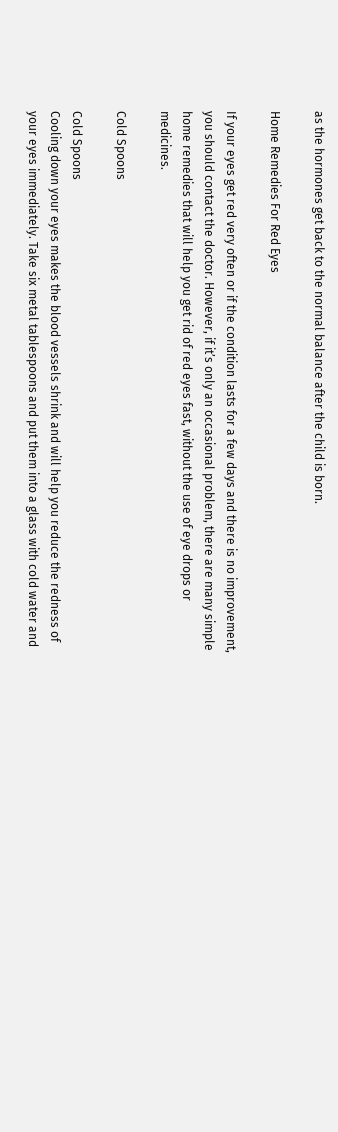as the hormones get back to the normal balance after the child is born.

Home Remedies For Red Eyes

If your eyes get red very often or if the condition lasts for a few days and there is no improvement, you should contact the doctor. However, if it’s only an occasional problem, there are many simple home remedies that will help you get rid of red eyes fast, without the use of eye drops or medicines.

Cold Spoons

Cold Spoons
Cooling down your eyes makes the blood vessels shrink and will help you reduce the redness of your eyes immediately. Take six metal tablespoons and put them into a glass with cold water and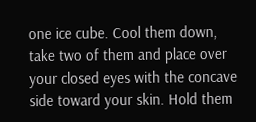one ice cube. Cool them down, take two of them and place over your closed eyes with the concave side toward your skin. Hold them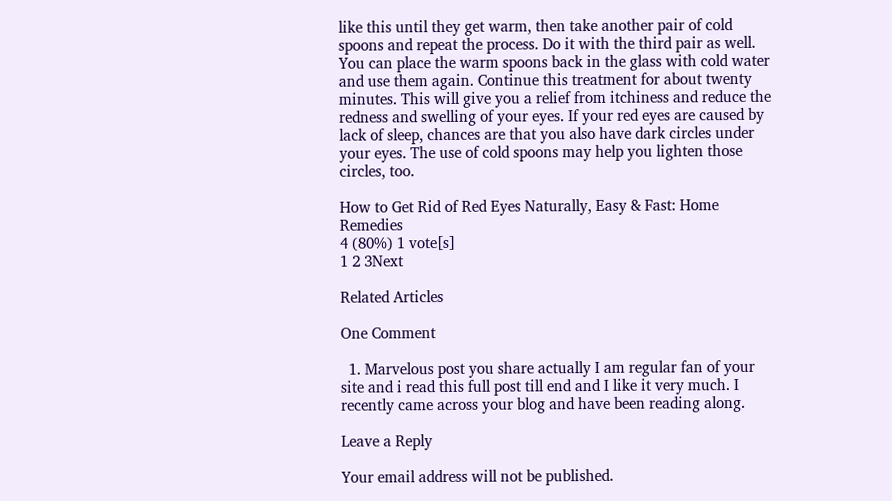like this until they get warm, then take another pair of cold spoons and repeat the process. Do it with the third pair as well. You can place the warm spoons back in the glass with cold water and use them again. Continue this treatment for about twenty minutes. This will give you a relief from itchiness and reduce the redness and swelling of your eyes. If your red eyes are caused by lack of sleep, chances are that you also have dark circles under your eyes. The use of cold spoons may help you lighten those circles, too.

How to Get Rid of Red Eyes Naturally, Easy & Fast: Home Remedies
4 (80%) 1 vote[s]
1 2 3Next

Related Articles

One Comment

  1. Marvelous post you share actually I am regular fan of your site and i read this full post till end and I like it very much. I recently came across your blog and have been reading along.

Leave a Reply

Your email address will not be published.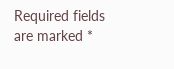Required fields are marked *